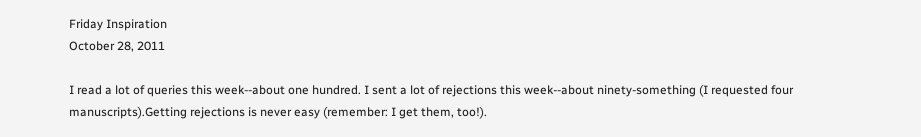Friday Inspiration
October 28, 2011

I read a lot of queries this week--about one hundred. I sent a lot of rejections this week--about ninety-something (I requested four manuscripts).Getting rejections is never easy (remember: I get them, too!).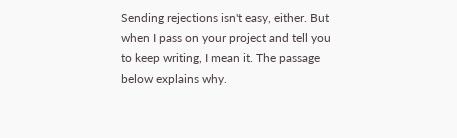Sending rejections isn't easy, either. But when I pass on your project and tell you to keep writing, I mean it. The passage below explains why.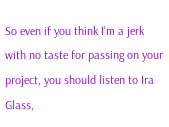So even if you think I'm a jerk with no taste for passing on your project, you should listen to Ira Glass,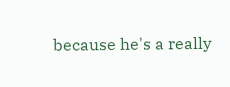because he's a really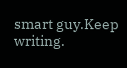smart guy.Keep writing.